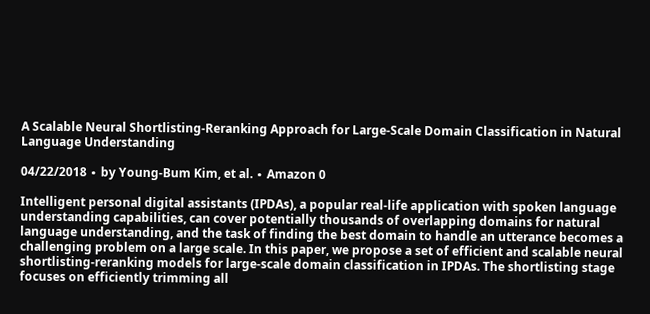A Scalable Neural Shortlisting-Reranking Approach for Large-Scale Domain Classification in Natural Language Understanding

04/22/2018 ∙ by Young-Bum Kim, et al. ∙ Amazon 0

Intelligent personal digital assistants (IPDAs), a popular real-life application with spoken language understanding capabilities, can cover potentially thousands of overlapping domains for natural language understanding, and the task of finding the best domain to handle an utterance becomes a challenging problem on a large scale. In this paper, we propose a set of efficient and scalable neural shortlisting-reranking models for large-scale domain classification in IPDAs. The shortlisting stage focuses on efficiently trimming all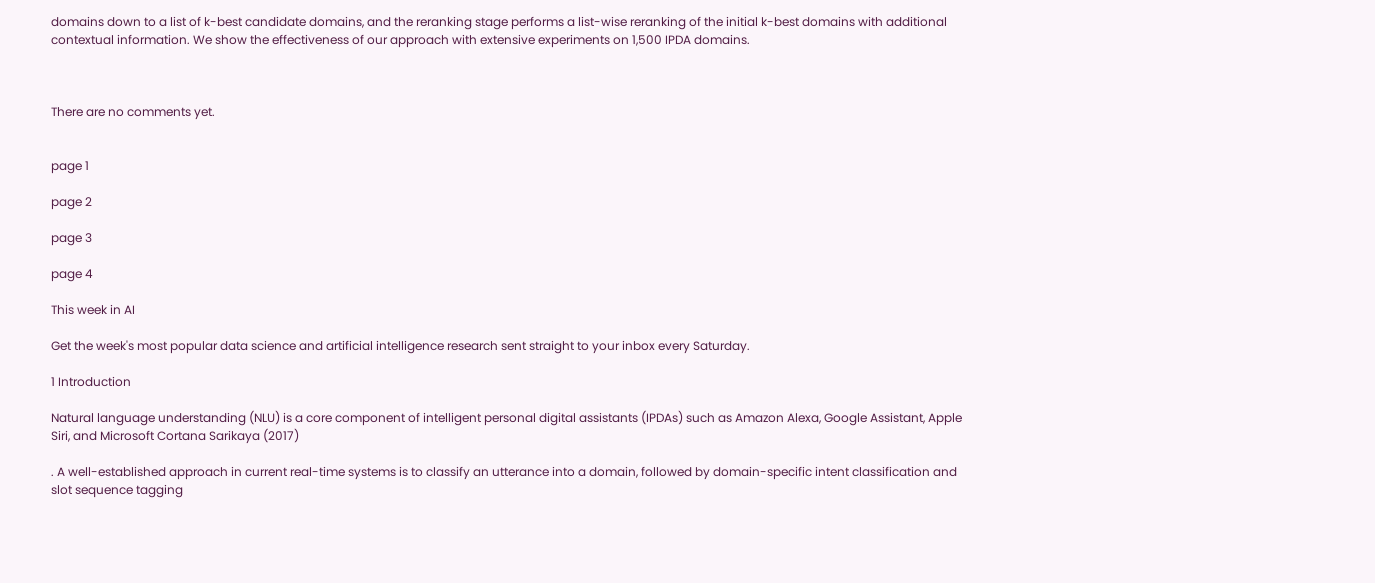domains down to a list of k-best candidate domains, and the reranking stage performs a list-wise reranking of the initial k-best domains with additional contextual information. We show the effectiveness of our approach with extensive experiments on 1,500 IPDA domains.



There are no comments yet.


page 1

page 2

page 3

page 4

This week in AI

Get the week's most popular data science and artificial intelligence research sent straight to your inbox every Saturday.

1 Introduction

Natural language understanding (NLU) is a core component of intelligent personal digital assistants (IPDAs) such as Amazon Alexa, Google Assistant, Apple Siri, and Microsoft Cortana Sarikaya (2017)

. A well-established approach in current real-time systems is to classify an utterance into a domain, followed by domain-specific intent classification and slot sequence tagging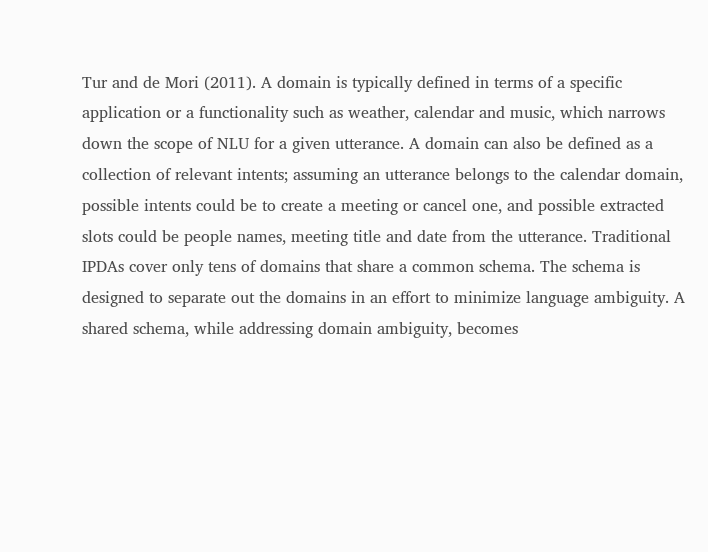Tur and de Mori (2011). A domain is typically defined in terms of a specific application or a functionality such as weather, calendar and music, which narrows down the scope of NLU for a given utterance. A domain can also be defined as a collection of relevant intents; assuming an utterance belongs to the calendar domain, possible intents could be to create a meeting or cancel one, and possible extracted slots could be people names, meeting title and date from the utterance. Traditional IPDAs cover only tens of domains that share a common schema. The schema is designed to separate out the domains in an effort to minimize language ambiguity. A shared schema, while addressing domain ambiguity, becomes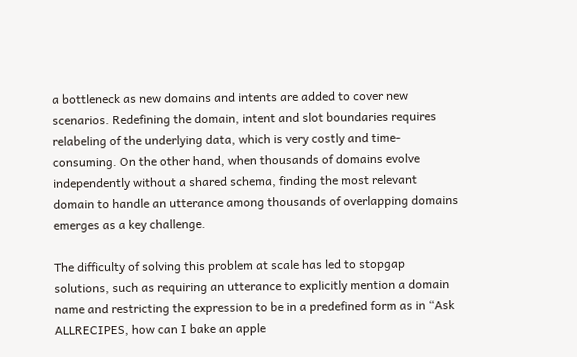a bottleneck as new domains and intents are added to cover new scenarios. Redefining the domain, intent and slot boundaries requires relabeling of the underlying data, which is very costly and time-consuming. On the other hand, when thousands of domains evolve independently without a shared schema, finding the most relevant domain to handle an utterance among thousands of overlapping domains emerges as a key challenge.

The difficulty of solving this problem at scale has led to stopgap solutions, such as requiring an utterance to explicitly mention a domain name and restricting the expression to be in a predefined form as in “Ask ALLRECIPES, how can I bake an apple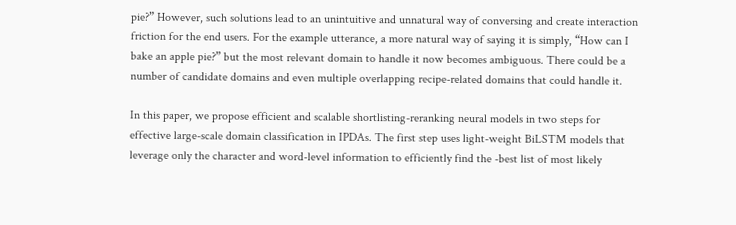pie?” However, such solutions lead to an unintuitive and unnatural way of conversing and create interaction friction for the end users. For the example utterance, a more natural way of saying it is simply, “How can I bake an apple pie?” but the most relevant domain to handle it now becomes ambiguous. There could be a number of candidate domains and even multiple overlapping recipe-related domains that could handle it.

In this paper, we propose efficient and scalable shortlisting-reranking neural models in two steps for effective large-scale domain classification in IPDAs. The first step uses light-weight BiLSTM models that leverage only the character and word-level information to efficiently find the -best list of most likely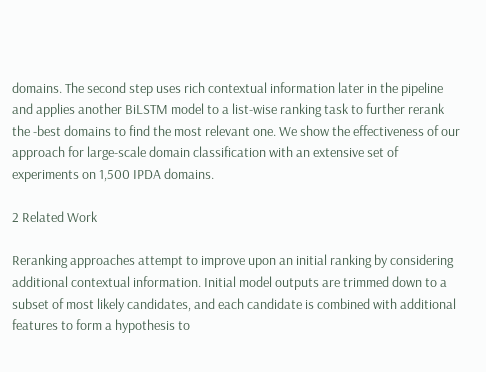domains. The second step uses rich contextual information later in the pipeline and applies another BiLSTM model to a list-wise ranking task to further rerank the -best domains to find the most relevant one. We show the effectiveness of our approach for large-scale domain classification with an extensive set of experiments on 1,500 IPDA domains.

2 Related Work

Reranking approaches attempt to improve upon an initial ranking by considering additional contextual information. Initial model outputs are trimmed down to a subset of most likely candidates, and each candidate is combined with additional features to form a hypothesis to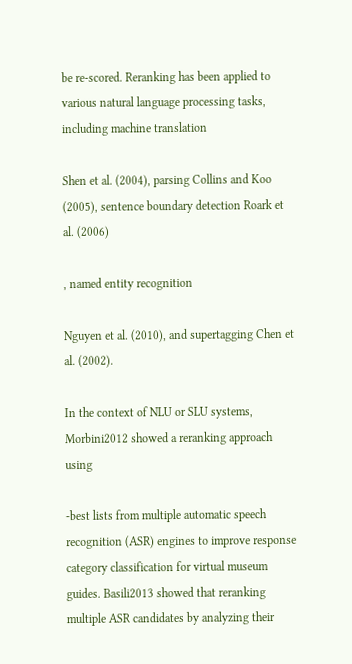be re-scored. Reranking has been applied to various natural language processing tasks, including machine translation

Shen et al. (2004), parsing Collins and Koo (2005), sentence boundary detection Roark et al. (2006)

, named entity recognition

Nguyen et al. (2010), and supertagging Chen et al. (2002).

In the context of NLU or SLU systems, Morbini2012 showed a reranking approach using

-best lists from multiple automatic speech recognition (ASR) engines to improve response category classification for virtual museum guides. Basili2013 showed that reranking multiple ASR candidates by analyzing their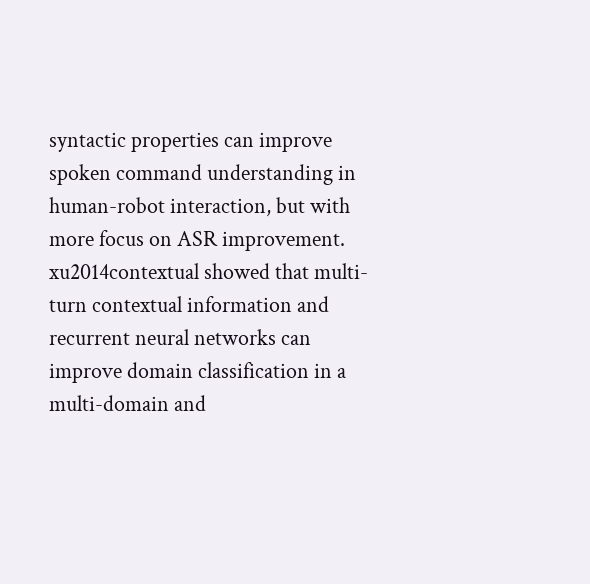syntactic properties can improve spoken command understanding in human-robot interaction, but with more focus on ASR improvement. xu2014contextual showed that multi-turn contextual information and recurrent neural networks can improve domain classification in a multi-domain and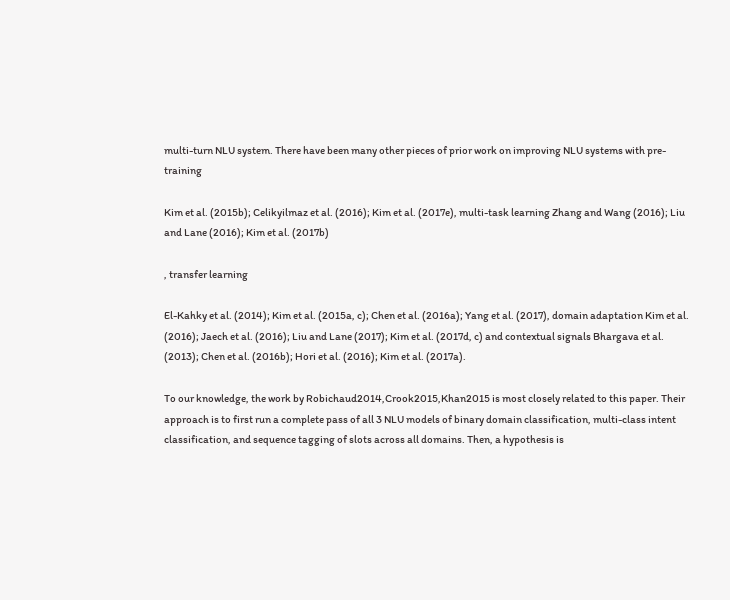multi-turn NLU system. There have been many other pieces of prior work on improving NLU systems with pre-training

Kim et al. (2015b); Celikyilmaz et al. (2016); Kim et al. (2017e), multi-task learning Zhang and Wang (2016); Liu and Lane (2016); Kim et al. (2017b)

, transfer learning

El-Kahky et al. (2014); Kim et al. (2015a, c); Chen et al. (2016a); Yang et al. (2017), domain adaptation Kim et al. (2016); Jaech et al. (2016); Liu and Lane (2017); Kim et al. (2017d, c) and contextual signals Bhargava et al. (2013); Chen et al. (2016b); Hori et al. (2016); Kim et al. (2017a).

To our knowledge, the work by Robichaud2014,Crook2015,Khan2015 is most closely related to this paper. Their approach is to first run a complete pass of all 3 NLU models of binary domain classification, multi-class intent classification, and sequence tagging of slots across all domains. Then, a hypothesis is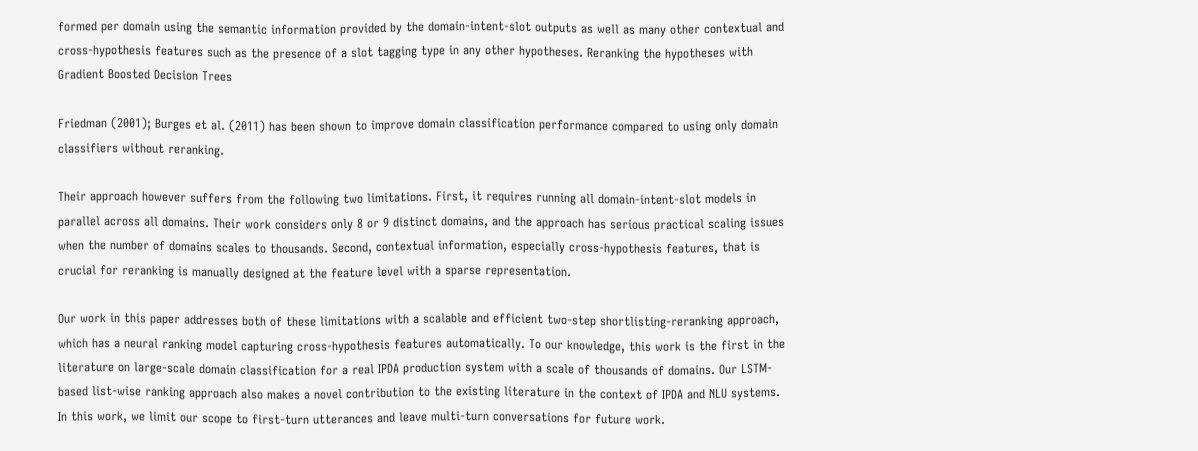formed per domain using the semantic information provided by the domain-intent-slot outputs as well as many other contextual and cross-hypothesis features such as the presence of a slot tagging type in any other hypotheses. Reranking the hypotheses with Gradient Boosted Decision Trees

Friedman (2001); Burges et al. (2011) has been shown to improve domain classification performance compared to using only domain classifiers without reranking.

Their approach however suffers from the following two limitations. First, it requires running all domain-intent-slot models in parallel across all domains. Their work considers only 8 or 9 distinct domains, and the approach has serious practical scaling issues when the number of domains scales to thousands. Second, contextual information, especially cross-hypothesis features, that is crucial for reranking is manually designed at the feature level with a sparse representation.

Our work in this paper addresses both of these limitations with a scalable and efficient two-step shortlisting-reranking approach, which has a neural ranking model capturing cross-hypothesis features automatically. To our knowledge, this work is the first in the literature on large-scale domain classification for a real IPDA production system with a scale of thousands of domains. Our LSTM-based list-wise ranking approach also makes a novel contribution to the existing literature in the context of IPDA and NLU systems. In this work, we limit our scope to first-turn utterances and leave multi-turn conversations for future work.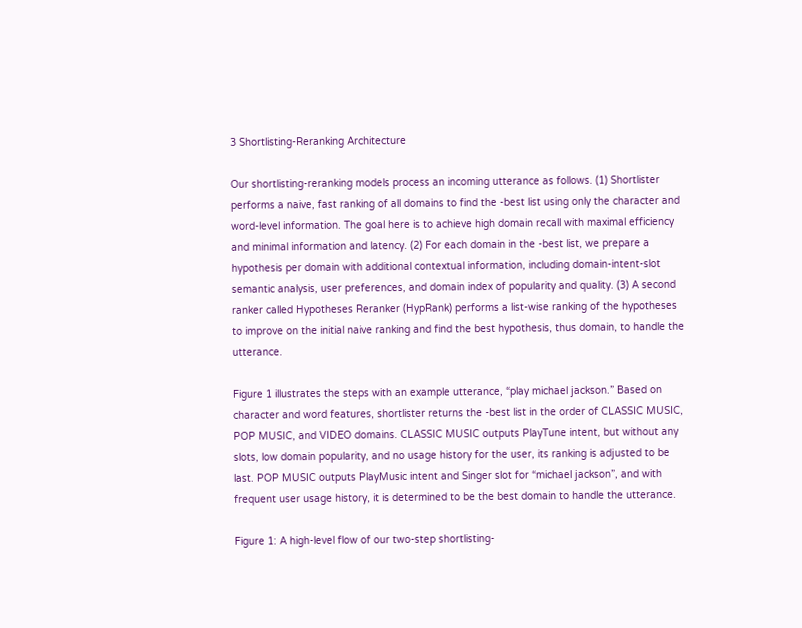3 Shortlisting-Reranking Architecture

Our shortlisting-reranking models process an incoming utterance as follows. (1) Shortlister performs a naive, fast ranking of all domains to find the -best list using only the character and word-level information. The goal here is to achieve high domain recall with maximal efficiency and minimal information and latency. (2) For each domain in the -best list, we prepare a hypothesis per domain with additional contextual information, including domain-intent-slot semantic analysis, user preferences, and domain index of popularity and quality. (3) A second ranker called Hypotheses Reranker (HypRank) performs a list-wise ranking of the hypotheses to improve on the initial naive ranking and find the best hypothesis, thus domain, to handle the utterance.

Figure 1 illustrates the steps with an example utterance, “play michael jackson.” Based on character and word features, shortlister returns the -best list in the order of CLASSIC MUSIC, POP MUSIC, and VIDEO domains. CLASSIC MUSIC outputs PlayTune intent, but without any slots, low domain popularity, and no usage history for the user, its ranking is adjusted to be last. POP MUSIC outputs PlayMusic intent and Singer slot for “michael jackson”, and with frequent user usage history, it is determined to be the best domain to handle the utterance.

Figure 1: A high-level flow of our two-step shortlisting-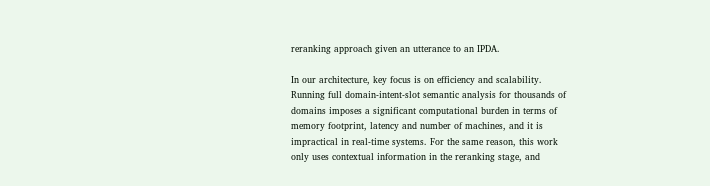reranking approach given an utterance to an IPDA.

In our architecture, key focus is on efficiency and scalability. Running full domain-intent-slot semantic analysis for thousands of domains imposes a significant computational burden in terms of memory footprint, latency and number of machines, and it is impractical in real-time systems. For the same reason, this work only uses contextual information in the reranking stage, and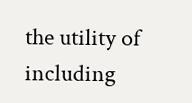the utility of including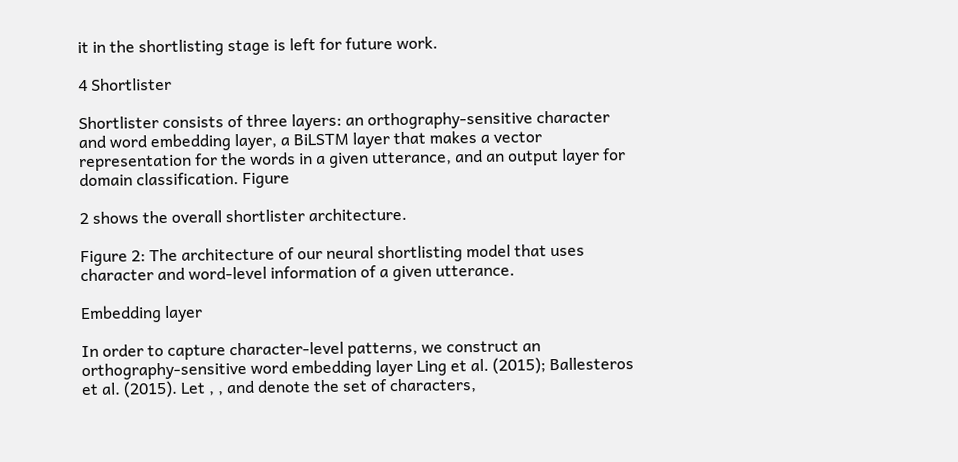it in the shortlisting stage is left for future work.

4 Shortlister

Shortlister consists of three layers: an orthography-sensitive character and word embedding layer, a BiLSTM layer that makes a vector representation for the words in a given utterance, and an output layer for domain classification. Figure

2 shows the overall shortlister architecture.

Figure 2: The architecture of our neural shortlisting model that uses character and word-level information of a given utterance.

Embedding layer

In order to capture character-level patterns, we construct an orthography-sensitive word embedding layer Ling et al. (2015); Ballesteros et al. (2015). Let , , and denote the set of characters,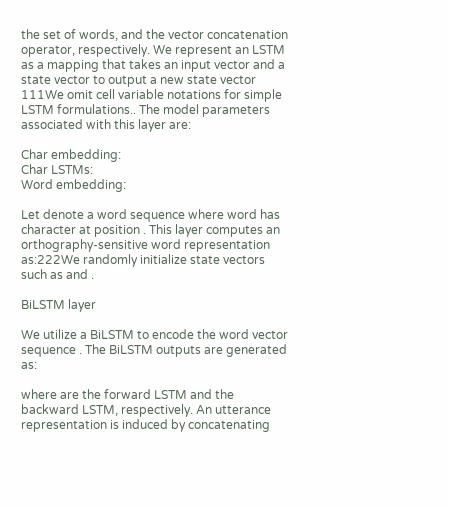the set of words, and the vector concatenation operator, respectively. We represent an LSTM as a mapping that takes an input vector and a state vector to output a new state vector 111We omit cell variable notations for simple LSTM formulations.. The model parameters associated with this layer are:

Char embedding:
Char LSTMs:
Word embedding:

Let denote a word sequence where word has character at position . This layer computes an orthography-sensitive word representation as:222We randomly initialize state vectors such as and .

BiLSTM layer

We utilize a BiLSTM to encode the word vector sequence . The BiLSTM outputs are generated as:

where are the forward LSTM and the backward LSTM, respectively. An utterance representation is induced by concatenating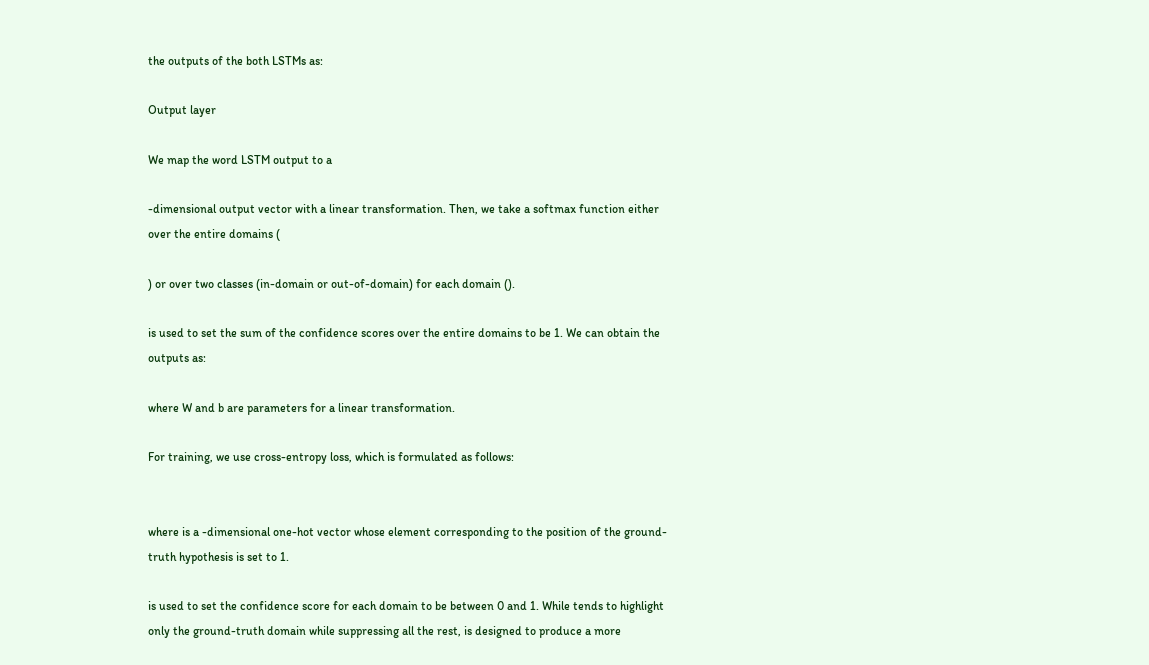the outputs of the both LSTMs as:

Output layer

We map the word LSTM output to a

-dimensional output vector with a linear transformation. Then, we take a softmax function either over the entire domains (

) or over two classes (in-domain or out-of-domain) for each domain ().

is used to set the sum of the confidence scores over the entire domains to be 1. We can obtain the outputs as:

where W and b are parameters for a linear transformation.

For training, we use cross-entropy loss, which is formulated as follows:


where is a -dimensional one-hot vector whose element corresponding to the position of the ground-truth hypothesis is set to 1.

is used to set the confidence score for each domain to be between 0 and 1. While tends to highlight only the ground-truth domain while suppressing all the rest, is designed to produce a more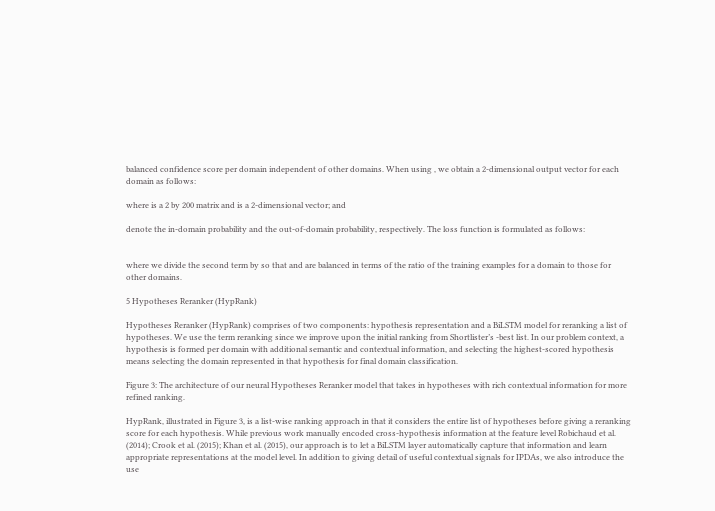balanced confidence score per domain independent of other domains. When using , we obtain a 2-dimensional output vector for each domain as follows:

where is a 2 by 200 matrix and is a 2-dimensional vector; and

denote the in-domain probability and the out-of-domain probability, respectively. The loss function is formulated as follows:


where we divide the second term by so that and are balanced in terms of the ratio of the training examples for a domain to those for other domains.

5 Hypotheses Reranker (HypRank)

Hypotheses Reranker (HypRank) comprises of two components: hypothesis representation and a BiLSTM model for reranking a list of hypotheses. We use the term reranking since we improve upon the initial ranking from Shortlister’s -best list. In our problem context, a hypothesis is formed per domain with additional semantic and contextual information, and selecting the highest-scored hypothesis means selecting the domain represented in that hypothesis for final domain classification.

Figure 3: The architecture of our neural Hypotheses Reranker model that takes in hypotheses with rich contextual information for more refined ranking.

HypRank, illustrated in Figure 3, is a list-wise ranking approach in that it considers the entire list of hypotheses before giving a reranking score for each hypothesis. While previous work manually encoded cross-hypothesis information at the feature level Robichaud et al. (2014); Crook et al. (2015); Khan et al. (2015), our approach is to let a BiLSTM layer automatically capture that information and learn appropriate representations at the model level. In addition to giving detail of useful contextual signals for IPDAs, we also introduce the use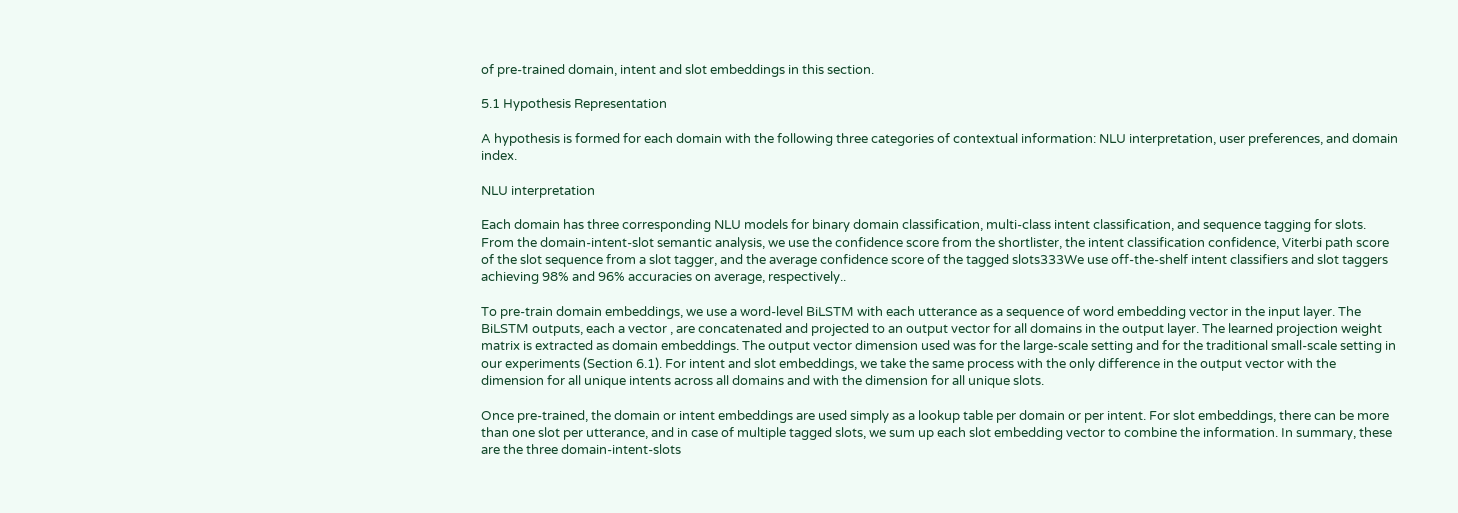of pre-trained domain, intent and slot embeddings in this section.

5.1 Hypothesis Representation

A hypothesis is formed for each domain with the following three categories of contextual information: NLU interpretation, user preferences, and domain index.

NLU interpretation

Each domain has three corresponding NLU models for binary domain classification, multi-class intent classification, and sequence tagging for slots. From the domain-intent-slot semantic analysis, we use the confidence score from the shortlister, the intent classification confidence, Viterbi path score of the slot sequence from a slot tagger, and the average confidence score of the tagged slots333We use off-the-shelf intent classifiers and slot taggers achieving 98% and 96% accuracies on average, respectively..

To pre-train domain embeddings, we use a word-level BiLSTM with each utterance as a sequence of word embedding vector in the input layer. The BiLSTM outputs, each a vector , are concatenated and projected to an output vector for all domains in the output layer. The learned projection weight matrix is extracted as domain embeddings. The output vector dimension used was for the large-scale setting and for the traditional small-scale setting in our experiments (Section 6.1). For intent and slot embeddings, we take the same process with the only difference in the output vector with the dimension for all unique intents across all domains and with the dimension for all unique slots.

Once pre-trained, the domain or intent embeddings are used simply as a lookup table per domain or per intent. For slot embeddings, there can be more than one slot per utterance, and in case of multiple tagged slots, we sum up each slot embedding vector to combine the information. In summary, these are the three domain-intent-slots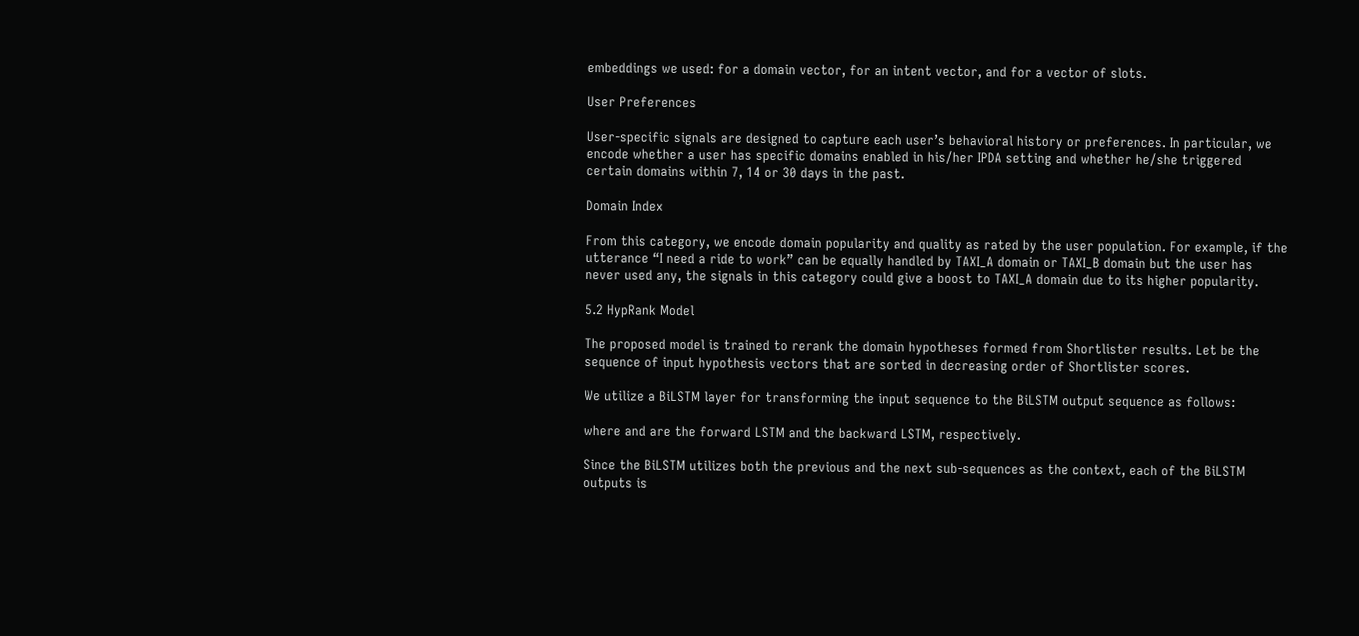embeddings we used: for a domain vector, for an intent vector, and for a vector of slots.

User Preferences

User-specific signals are designed to capture each user’s behavioral history or preferences. In particular, we encode whether a user has specific domains enabled in his/her IPDA setting and whether he/she triggered certain domains within 7, 14 or 30 days in the past.

Domain Index

From this category, we encode domain popularity and quality as rated by the user population. For example, if the utterance “I need a ride to work” can be equally handled by TAXI_A domain or TAXI_B domain but the user has never used any, the signals in this category could give a boost to TAXI_A domain due to its higher popularity.

5.2 HypRank Model

The proposed model is trained to rerank the domain hypotheses formed from Shortlister results. Let be the sequence of input hypothesis vectors that are sorted in decreasing order of Shortlister scores.

We utilize a BiLSTM layer for transforming the input sequence to the BiLSTM output sequence as follows:

where and are the forward LSTM and the backward LSTM, respectively.

Since the BiLSTM utilizes both the previous and the next sub-sequences as the context, each of the BiLSTM outputs is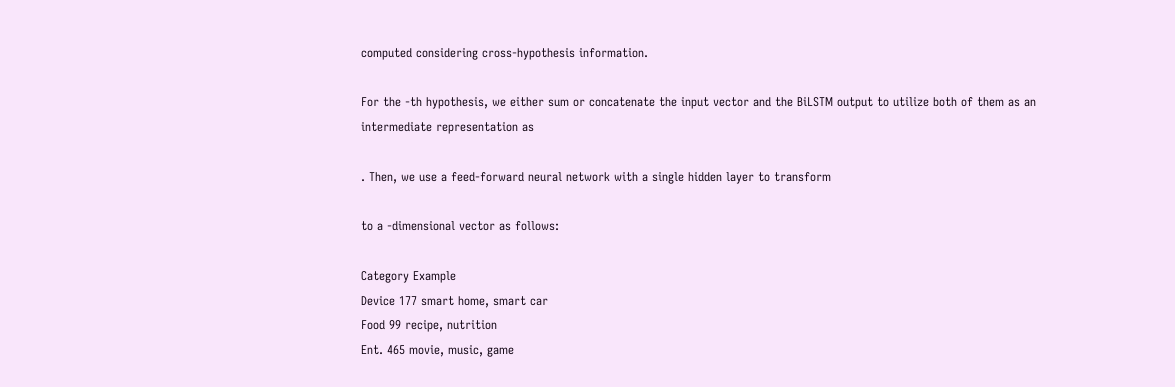computed considering cross-hypothesis information.

For the -th hypothesis, we either sum or concatenate the input vector and the BiLSTM output to utilize both of them as an intermediate representation as

. Then, we use a feed-forward neural network with a single hidden layer to transform

to a -dimensional vector as follows:

Category Example
Device 177 smart home, smart car
Food 99 recipe, nutrition
Ent. 465 movie, music, game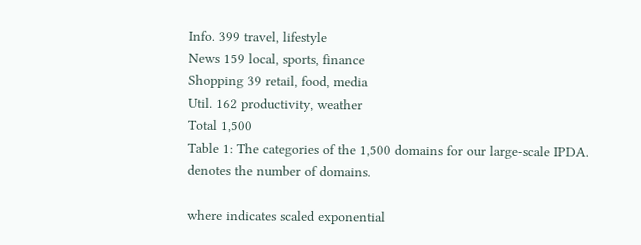Info. 399 travel, lifestyle
News 159 local, sports, finance
Shopping 39 retail, food, media
Util. 162 productivity, weather
Total 1,500
Table 1: The categories of the 1,500 domains for our large-scale IPDA. denotes the number of domains.

where indicates scaled exponential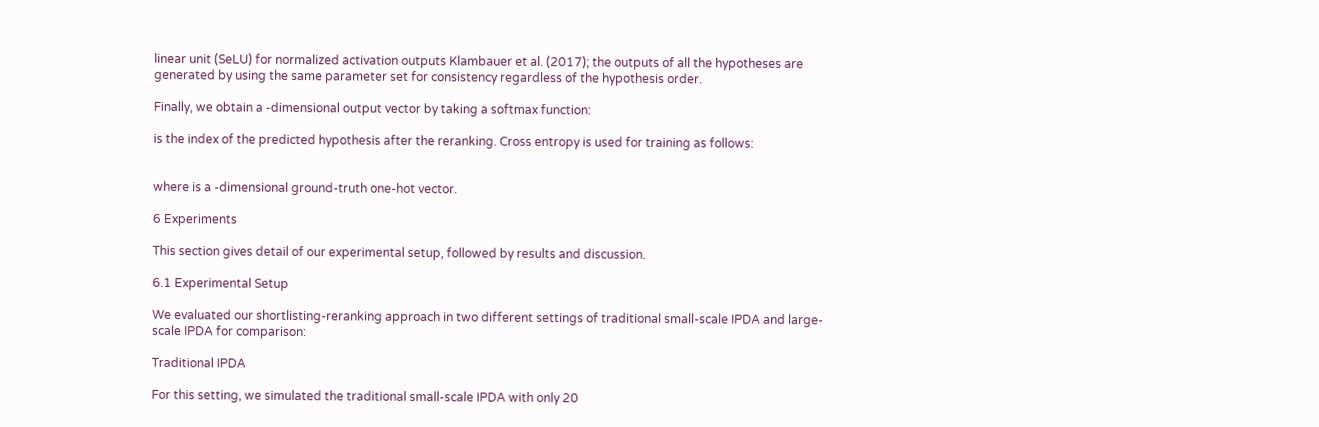linear unit (SeLU) for normalized activation outputs Klambauer et al. (2017); the outputs of all the hypotheses are generated by using the same parameter set for consistency regardless of the hypothesis order.

Finally, we obtain a -dimensional output vector by taking a softmax function:

is the index of the predicted hypothesis after the reranking. Cross entropy is used for training as follows:


where is a -dimensional ground-truth one-hot vector.

6 Experiments

This section gives detail of our experimental setup, followed by results and discussion.

6.1 Experimental Setup

We evaluated our shortlisting-reranking approach in two different settings of traditional small-scale IPDA and large-scale IPDA for comparison:

Traditional IPDA

For this setting, we simulated the traditional small-scale IPDA with only 20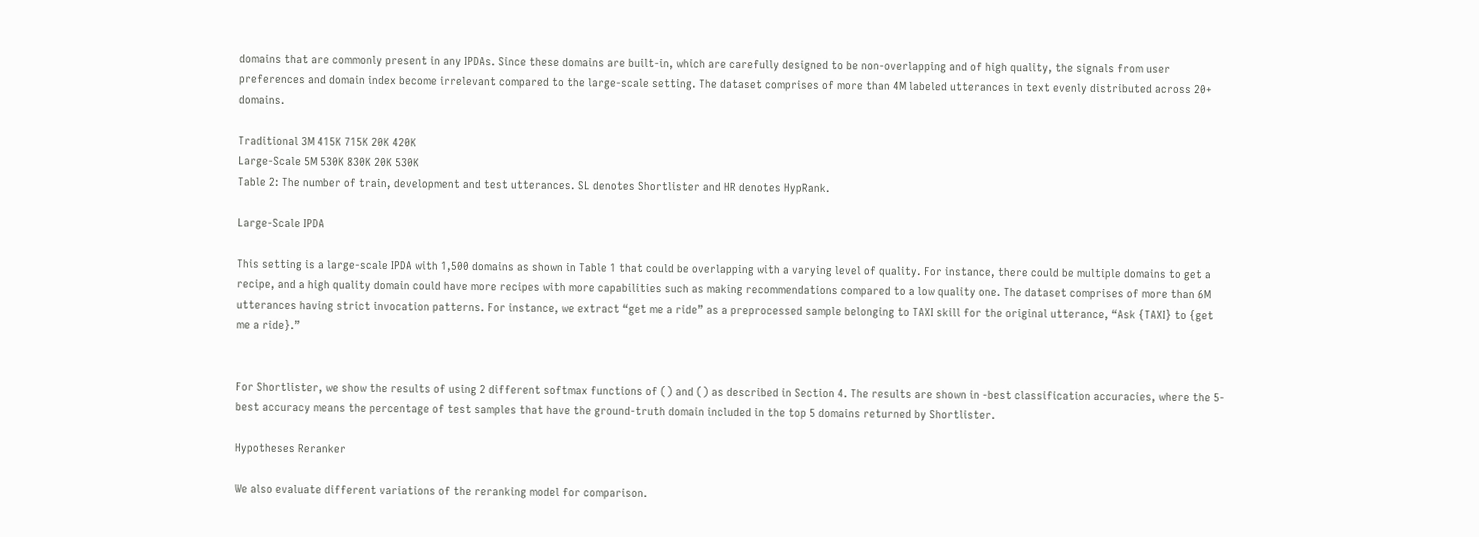domains that are commonly present in any IPDAs. Since these domains are built-in, which are carefully designed to be non-overlapping and of high quality, the signals from user preferences and domain index become irrelevant compared to the large-scale setting. The dataset comprises of more than 4M labeled utterances in text evenly distributed across 20+ domains.

Traditional 3M 415K 715K 20K 420K
Large-Scale 5M 530K 830K 20K 530K
Table 2: The number of train, development and test utterances. SL denotes Shortlister and HR denotes HypRank.

Large-Scale IPDA

This setting is a large-scale IPDA with 1,500 domains as shown in Table 1 that could be overlapping with a varying level of quality. For instance, there could be multiple domains to get a recipe, and a high quality domain could have more recipes with more capabilities such as making recommendations compared to a low quality one. The dataset comprises of more than 6M utterances having strict invocation patterns. For instance, we extract “get me a ride” as a preprocessed sample belonging to TAXI skill for the original utterance, “Ask {TAXI} to {get me a ride}.”


For Shortlister, we show the results of using 2 different softmax functions of () and () as described in Section 4. The results are shown in -best classification accuracies, where the 5-best accuracy means the percentage of test samples that have the ground-truth domain included in the top 5 domains returned by Shortlister.

Hypotheses Reranker

We also evaluate different variations of the reranking model for comparison.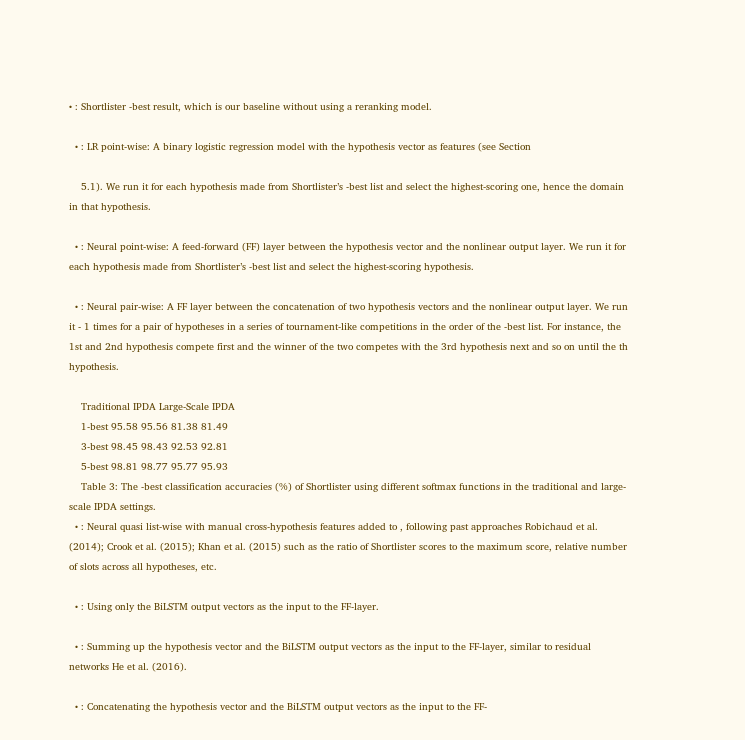• : Shortlister -best result, which is our baseline without using a reranking model.

  • : LR point-wise: A binary logistic regression model with the hypothesis vector as features (see Section

    5.1). We run it for each hypothesis made from Shortlister’s -best list and select the highest-scoring one, hence the domain in that hypothesis.

  • : Neural point-wise: A feed-forward (FF) layer between the hypothesis vector and the nonlinear output layer. We run it for each hypothesis made from Shortlister’s -best list and select the highest-scoring hypothesis.

  • : Neural pair-wise: A FF layer between the concatenation of two hypothesis vectors and the nonlinear output layer. We run it - 1 times for a pair of hypotheses in a series of tournament-like competitions in the order of the -best list. For instance, the 1st and 2nd hypothesis compete first and the winner of the two competes with the 3rd hypothesis next and so on until the th hypothesis.

    Traditional IPDA Large-Scale IPDA
    1-best 95.58 95.56 81.38 81.49
    3-best 98.45 98.43 92.53 92.81
    5-best 98.81 98.77 95.77 95.93
    Table 3: The -best classification accuracies (%) of Shortlister using different softmax functions in the traditional and large-scale IPDA settings.
  • : Neural quasi list-wise with manual cross-hypothesis features added to , following past approaches Robichaud et al. (2014); Crook et al. (2015); Khan et al. (2015) such as the ratio of Shortlister scores to the maximum score, relative number of slots across all hypotheses, etc.

  • : Using only the BiLSTM output vectors as the input to the FF-layer.

  • : Summing up the hypothesis vector and the BiLSTM output vectors as the input to the FF-layer, similar to residual networks He et al. (2016).

  • : Concatenating the hypothesis vector and the BiLSTM output vectors as the input to the FF-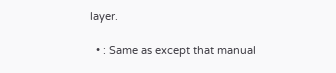layer.

  • : Same as except that manual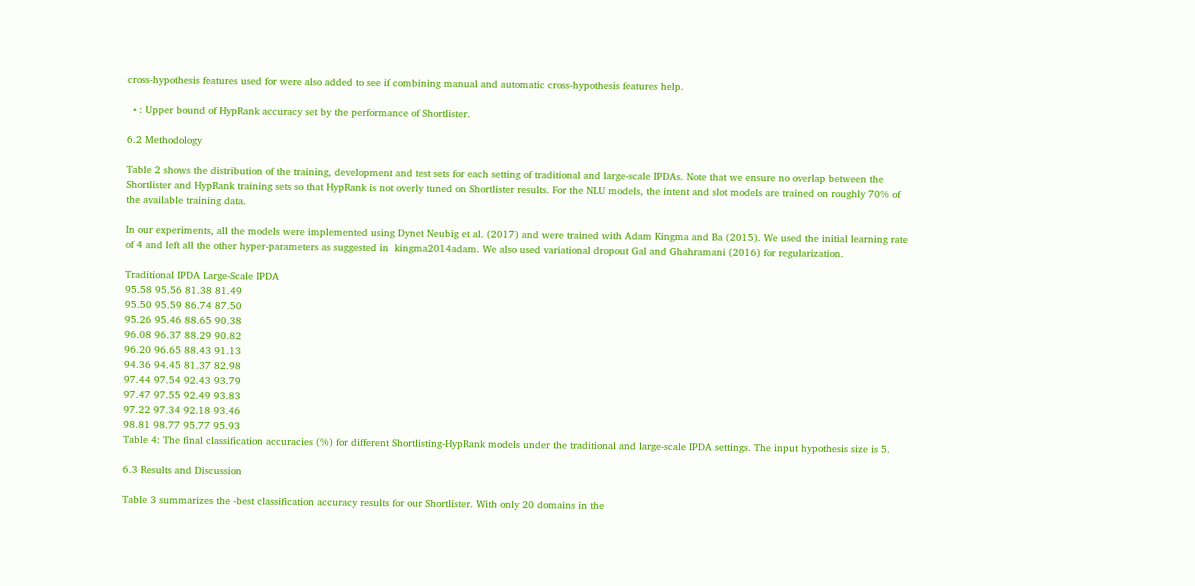cross-hypothesis features used for were also added to see if combining manual and automatic cross-hypothesis features help.

  • : Upper bound of HypRank accuracy set by the performance of Shortlister.

6.2 Methodology

Table 2 shows the distribution of the training, development and test sets for each setting of traditional and large-scale IPDAs. Note that we ensure no overlap between the Shortlister and HypRank training sets so that HypRank is not overly tuned on Shortlister results. For the NLU models, the intent and slot models are trained on roughly 70% of the available training data.

In our experiments, all the models were implemented using Dynet Neubig et al. (2017) and were trained with Adam Kingma and Ba (2015). We used the initial learning rate of 4 and left all the other hyper-parameters as suggested in  kingma2014adam. We also used variational dropout Gal and Ghahramani (2016) for regularization.

Traditional IPDA Large-Scale IPDA
95.58 95.56 81.38 81.49
95.50 95.59 86.74 87.50
95.26 95.46 88.65 90.38
96.08 96.37 88.29 90.82
96.20 96.65 88.43 91.13
94.36 94.45 81.37 82.98
97.44 97.54 92.43 93.79
97.47 97.55 92.49 93.83
97.22 97.34 92.18 93.46
98.81 98.77 95.77 95.93
Table 4: The final classification accuracies (%) for different Shortlisting-HypRank models under the traditional and large-scale IPDA settings. The input hypothesis size is 5.

6.3 Results and Discussion

Table 3 summarizes the -best classification accuracy results for our Shortlister. With only 20 domains in the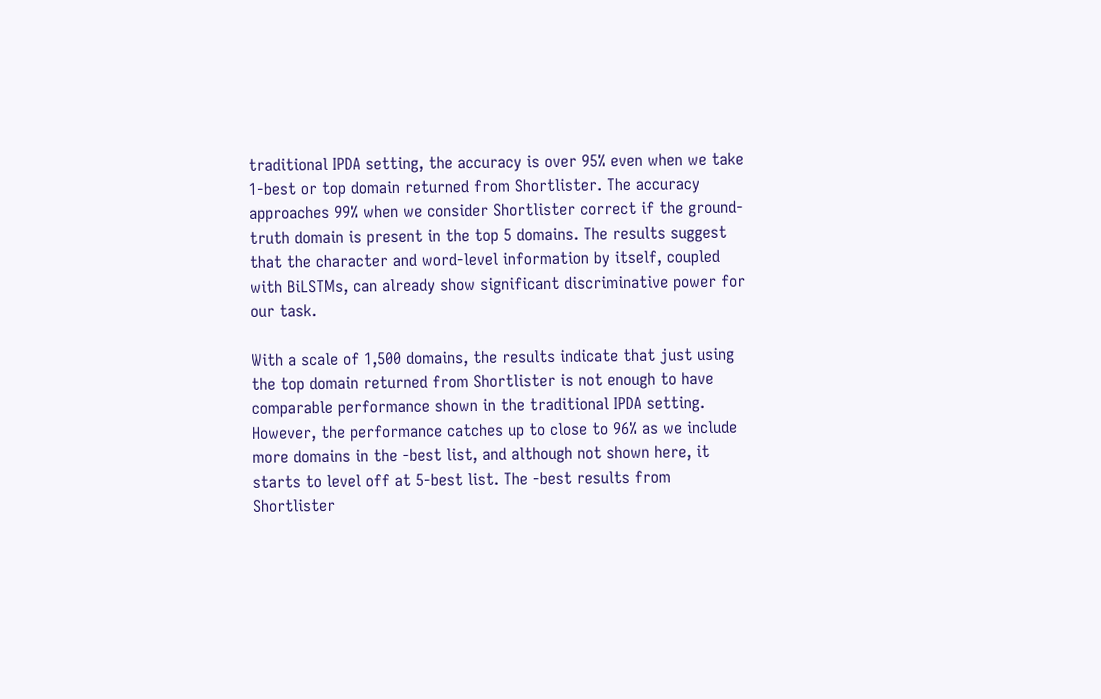traditional IPDA setting, the accuracy is over 95% even when we take 1-best or top domain returned from Shortlister. The accuracy approaches 99% when we consider Shortlister correct if the ground-truth domain is present in the top 5 domains. The results suggest that the character and word-level information by itself, coupled with BiLSTMs, can already show significant discriminative power for our task.

With a scale of 1,500 domains, the results indicate that just using the top domain returned from Shortlister is not enough to have comparable performance shown in the traditional IPDA setting. However, the performance catches up to close to 96% as we include more domains in the -best list, and although not shown here, it starts to level off at 5-best list. The -best results from Shortlister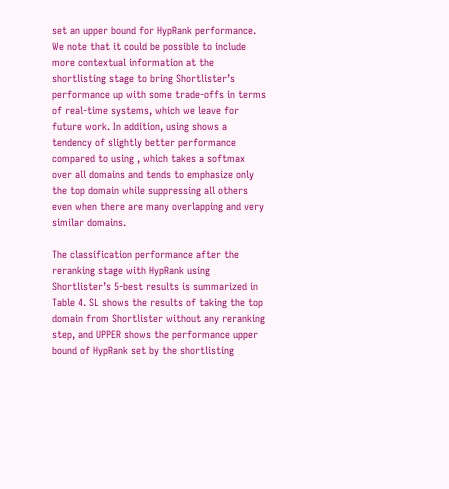set an upper bound for HypRank performance. We note that it could be possible to include more contextual information at the shortlisting stage to bring Shortlister’s performance up with some trade-offs in terms of real-time systems, which we leave for future work. In addition, using shows a tendency of slightly better performance compared to using , which takes a softmax over all domains and tends to emphasize only the top domain while suppressing all others even when there are many overlapping and very similar domains.

The classification performance after the reranking stage with HypRank using Shortlister’s 5-best results is summarized in Table 4. SL shows the results of taking the top domain from Shortlister without any reranking step, and UPPER shows the performance upper bound of HypRank set by the shortlisting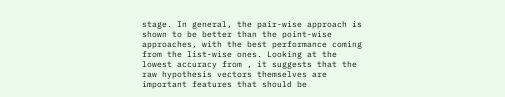stage. In general, the pair-wise approach is shown to be better than the point-wise approaches, with the best performance coming from the list-wise ones. Looking at the lowest accuracy from , it suggests that the raw hypothesis vectors themselves are important features that should be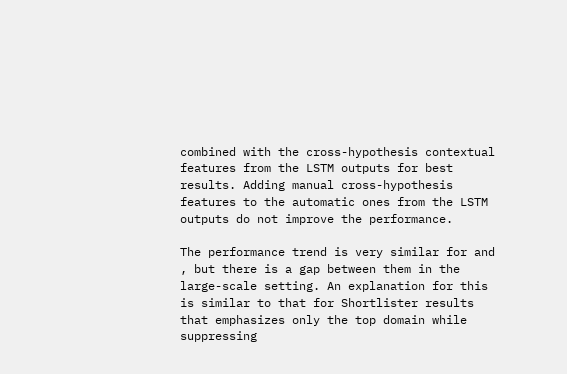combined with the cross-hypothesis contextual features from the LSTM outputs for best results. Adding manual cross-hypothesis features to the automatic ones from the LSTM outputs do not improve the performance.

The performance trend is very similar for and , but there is a gap between them in the large-scale setting. An explanation for this is similar to that for Shortlister results that emphasizes only the top domain while suppressing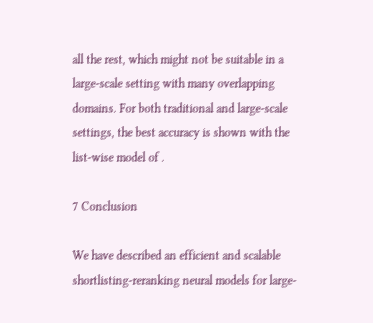all the rest, which might not be suitable in a large-scale setting with many overlapping domains. For both traditional and large-scale settings, the best accuracy is shown with the list-wise model of .

7 Conclusion

We have described an efficient and scalable shortlisting-reranking neural models for large-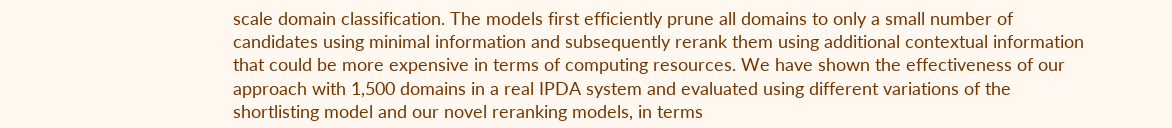scale domain classification. The models first efficiently prune all domains to only a small number of candidates using minimal information and subsequently rerank them using additional contextual information that could be more expensive in terms of computing resources. We have shown the effectiveness of our approach with 1,500 domains in a real IPDA system and evaluated using different variations of the shortlisting model and our novel reranking models, in terms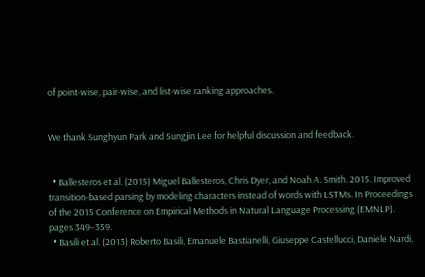of point-wise, pair-wise, and list-wise ranking approaches.


We thank Sunghyun Park and Sungjin Lee for helpful discussion and feedback.


  • Ballesteros et al. (2015) Miguel Ballesteros, Chris Dyer, and Noah A. Smith. 2015. Improved transition-based parsing by modeling characters instead of words with LSTMs. In Proceedings of the 2015 Conference on Empirical Methods in Natural Language Processing (EMNLP). pages 349–359.
  • Basili et al. (2013) Roberto Basili, Emanuele Bastianelli, Giuseppe Castellucci, Daniele Nardi,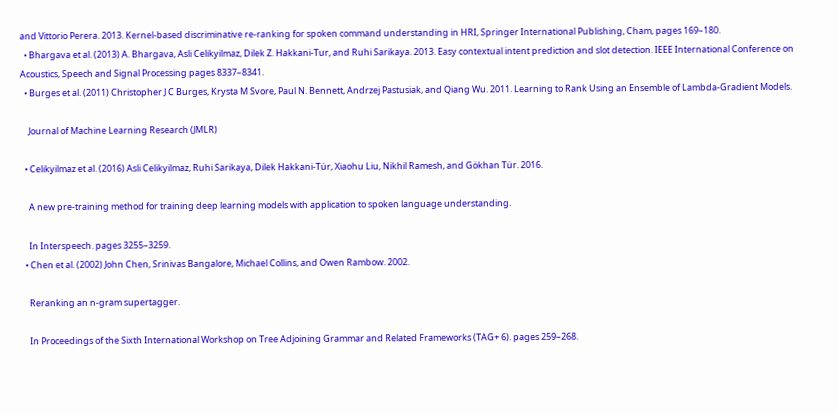and Vittorio Perera. 2013. Kernel-based discriminative re-ranking for spoken command understanding in HRI, Springer International Publishing, Cham, pages 169–180.
  • Bhargava et al. (2013) A. Bhargava, Asli Celikyilmaz, Dilek Z. Hakkani-Tur, and Ruhi Sarikaya. 2013. Easy contextual intent prediction and slot detection. IEEE International Conference on Acoustics, Speech and Signal Processing pages 8337–8341.
  • Burges et al. (2011) Christopher J C Burges, Krysta M Svore, Paul N. Bennett, Andrzej Pastusiak, and Qiang Wu. 2011. Learning to Rank Using an Ensemble of Lambda-Gradient Models.

    Journal of Machine Learning Research (JMLR)

  • Celikyilmaz et al. (2016) Asli Celikyilmaz, Ruhi Sarikaya, Dilek Hakkani-Tür, Xiaohu Liu, Nikhil Ramesh, and Gökhan Tür. 2016.

    A new pre-training method for training deep learning models with application to spoken language understanding.

    In Interspeech. pages 3255–3259.
  • Chen et al. (2002) John Chen, Srinivas Bangalore, Michael Collins, and Owen Rambow. 2002.

    Reranking an n-gram supertagger.

    In Proceedings of the Sixth International Workshop on Tree Adjoining Grammar and Related Frameworks (TAG+ 6). pages 259–268.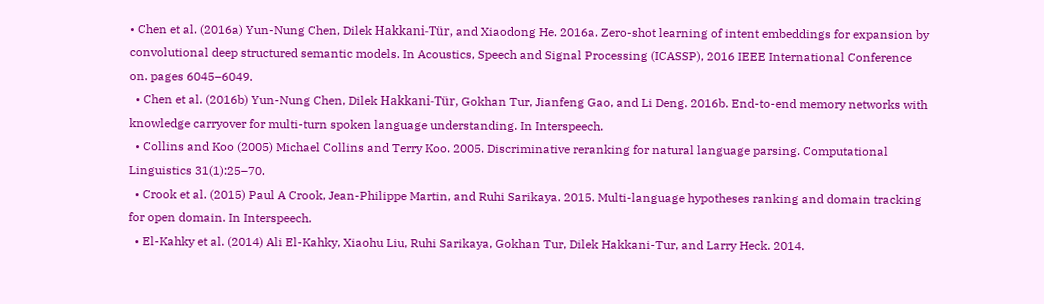• Chen et al. (2016a) Yun-Nung Chen, Dilek Hakkani-Tür, and Xiaodong He. 2016a. Zero-shot learning of intent embeddings for expansion by convolutional deep structured semantic models. In Acoustics, Speech and Signal Processing (ICASSP), 2016 IEEE International Conference on. pages 6045–6049.
  • Chen et al. (2016b) Yun-Nung Chen, Dilek Hakkani-Tür, Gokhan Tur, Jianfeng Gao, and Li Deng. 2016b. End-to-end memory networks with knowledge carryover for multi-turn spoken language understanding. In Interspeech.
  • Collins and Koo (2005) Michael Collins and Terry Koo. 2005. Discriminative reranking for natural language parsing. Computational Linguistics 31(1):25–70.
  • Crook et al. (2015) Paul A Crook, Jean-Philippe Martin, and Ruhi Sarikaya. 2015. Multi-language hypotheses ranking and domain tracking for open domain. In Interspeech.
  • El-Kahky et al. (2014) Ali El-Kahky, Xiaohu Liu, Ruhi Sarikaya, Gokhan Tur, Dilek Hakkani-Tur, and Larry Heck. 2014.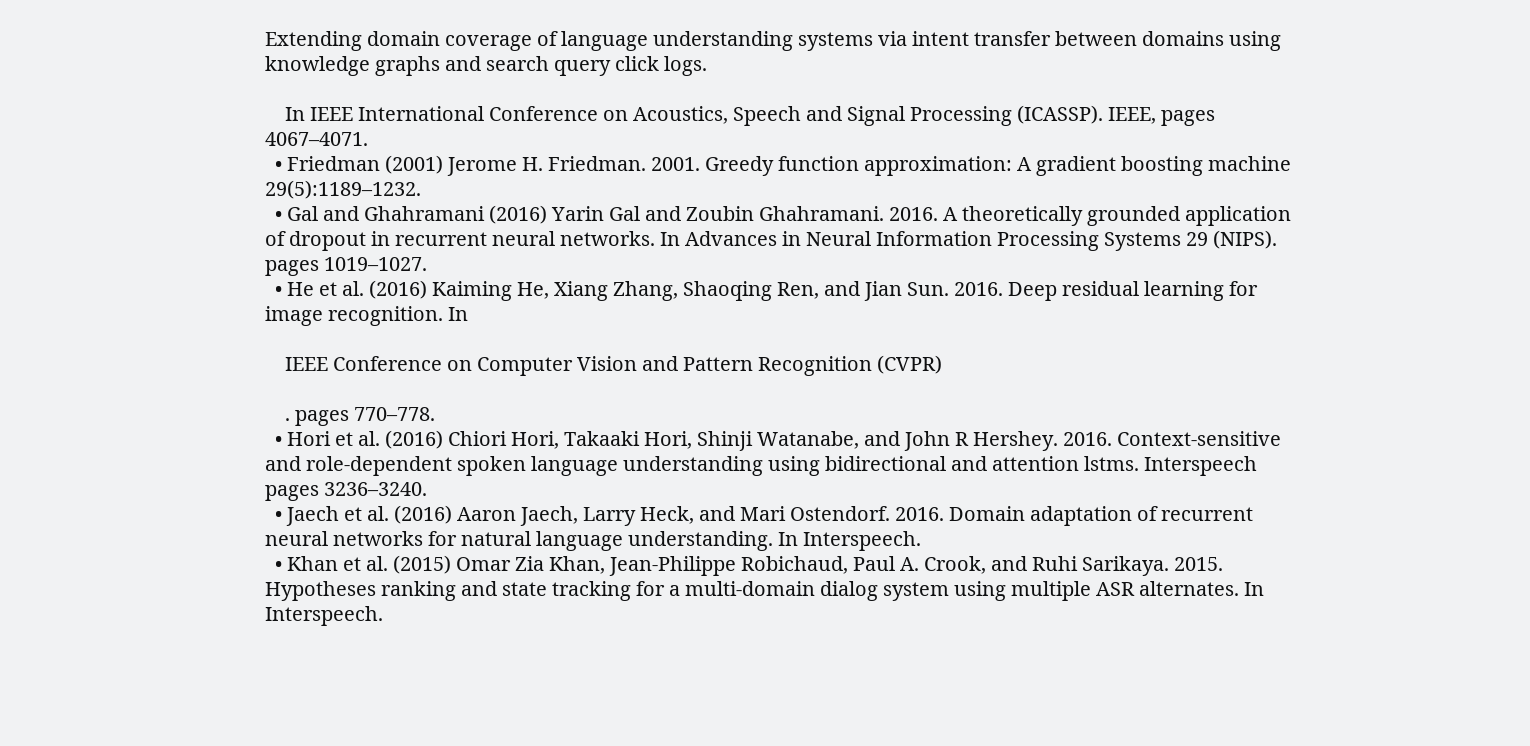Extending domain coverage of language understanding systems via intent transfer between domains using knowledge graphs and search query click logs.

    In IEEE International Conference on Acoustics, Speech and Signal Processing (ICASSP). IEEE, pages 4067–4071.
  • Friedman (2001) Jerome H. Friedman. 2001. Greedy function approximation: A gradient boosting machine 29(5):1189–1232.
  • Gal and Ghahramani (2016) Yarin Gal and Zoubin Ghahramani. 2016. A theoretically grounded application of dropout in recurrent neural networks. In Advances in Neural Information Processing Systems 29 (NIPS). pages 1019–1027.
  • He et al. (2016) Kaiming He, Xiang Zhang, Shaoqing Ren, and Jian Sun. 2016. Deep residual learning for image recognition. In

    IEEE Conference on Computer Vision and Pattern Recognition (CVPR)

    . pages 770–778.
  • Hori et al. (2016) Chiori Hori, Takaaki Hori, Shinji Watanabe, and John R Hershey. 2016. Context-sensitive and role-dependent spoken language understanding using bidirectional and attention lstms. Interspeech pages 3236–3240.
  • Jaech et al. (2016) Aaron Jaech, Larry Heck, and Mari Ostendorf. 2016. Domain adaptation of recurrent neural networks for natural language understanding. In Interspeech.
  • Khan et al. (2015) Omar Zia Khan, Jean-Philippe Robichaud, Paul A. Crook, and Ruhi Sarikaya. 2015. Hypotheses ranking and state tracking for a multi-domain dialog system using multiple ASR alternates. In Interspeech.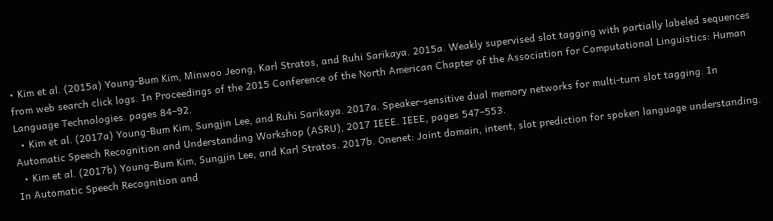• Kim et al. (2015a) Young-Bum Kim, Minwoo Jeong, Karl Stratos, and Ruhi Sarikaya. 2015a. Weakly supervised slot tagging with partially labeled sequences from web search click logs. In Proceedings of the 2015 Conference of the North American Chapter of the Association for Computational Linguistics: Human Language Technologies. pages 84–92.
  • Kim et al. (2017a) Young-Bum Kim, Sungjin Lee, and Ruhi Sarikaya. 2017a. Speaker-sensitive dual memory networks for multi-turn slot tagging. In Automatic Speech Recognition and Understanding Workshop (ASRU), 2017 IEEE. IEEE, pages 547–553.
  • Kim et al. (2017b) Young-Bum Kim, Sungjin Lee, and Karl Stratos. 2017b. Onenet: Joint domain, intent, slot prediction for spoken language understanding. In Automatic Speech Recognition and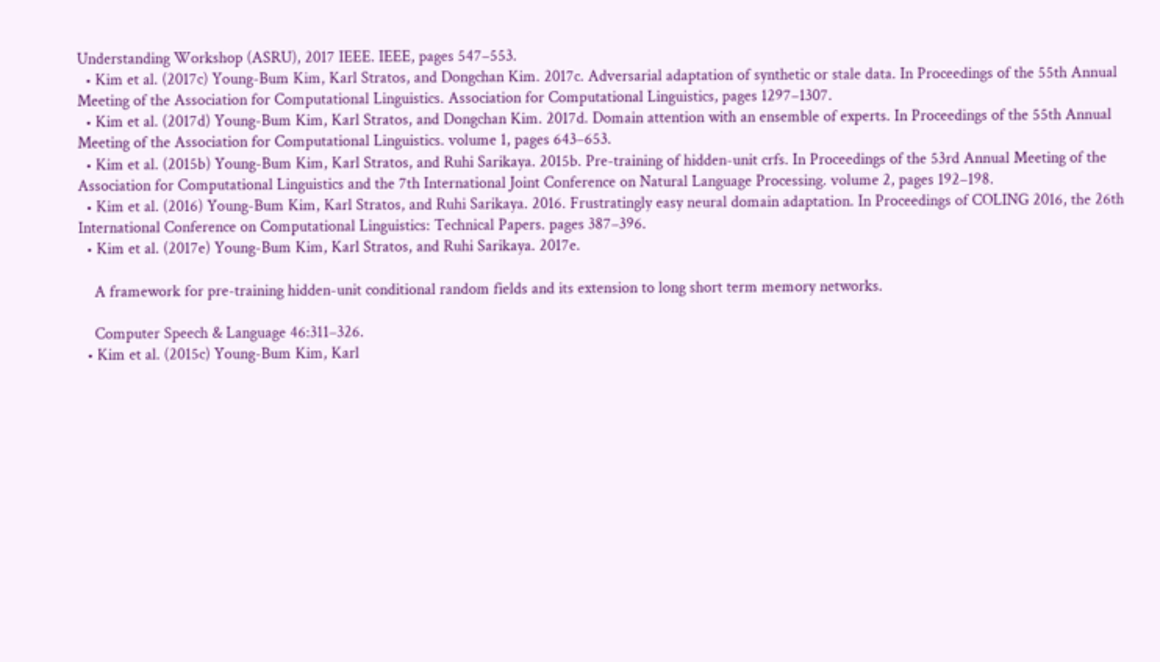Understanding Workshop (ASRU), 2017 IEEE. IEEE, pages 547–553.
  • Kim et al. (2017c) Young-Bum Kim, Karl Stratos, and Dongchan Kim. 2017c. Adversarial adaptation of synthetic or stale data. In Proceedings of the 55th Annual Meeting of the Association for Computational Linguistics. Association for Computational Linguistics, pages 1297–1307.
  • Kim et al. (2017d) Young-Bum Kim, Karl Stratos, and Dongchan Kim. 2017d. Domain attention with an ensemble of experts. In Proceedings of the 55th Annual Meeting of the Association for Computational Linguistics. volume 1, pages 643–653.
  • Kim et al. (2015b) Young-Bum Kim, Karl Stratos, and Ruhi Sarikaya. 2015b. Pre-training of hidden-unit crfs. In Proceedings of the 53rd Annual Meeting of the Association for Computational Linguistics and the 7th International Joint Conference on Natural Language Processing. volume 2, pages 192–198.
  • Kim et al. (2016) Young-Bum Kim, Karl Stratos, and Ruhi Sarikaya. 2016. Frustratingly easy neural domain adaptation. In Proceedings of COLING 2016, the 26th International Conference on Computational Linguistics: Technical Papers. pages 387–396.
  • Kim et al. (2017e) Young-Bum Kim, Karl Stratos, and Ruhi Sarikaya. 2017e.

    A framework for pre-training hidden-unit conditional random fields and its extension to long short term memory networks.

    Computer Speech & Language 46:311–326.
  • Kim et al. (2015c) Young-Bum Kim, Karl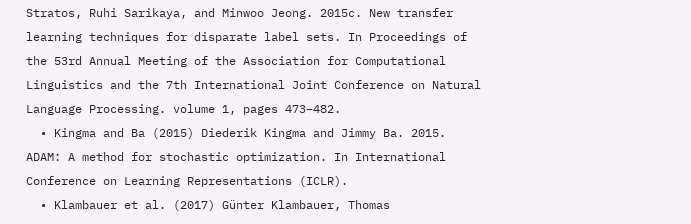Stratos, Ruhi Sarikaya, and Minwoo Jeong. 2015c. New transfer learning techniques for disparate label sets. In Proceedings of the 53rd Annual Meeting of the Association for Computational Linguistics and the 7th International Joint Conference on Natural Language Processing. volume 1, pages 473–482.
  • Kingma and Ba (2015) Diederik Kingma and Jimmy Ba. 2015. ADAM: A method for stochastic optimization. In International Conference on Learning Representations (ICLR).
  • Klambauer et al. (2017) Günter Klambauer, Thomas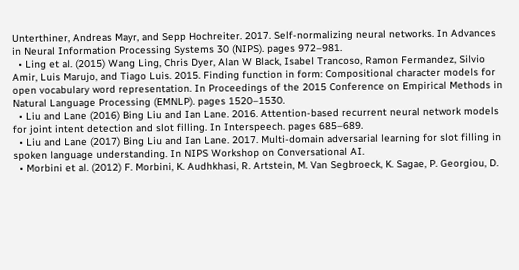Unterthiner, Andreas Mayr, and Sepp Hochreiter. 2017. Self-normalizing neural networks. In Advances in Neural Information Processing Systems 30 (NIPS). pages 972–981.
  • Ling et al. (2015) Wang Ling, Chris Dyer, Alan W Black, Isabel Trancoso, Ramon Fermandez, Silvio Amir, Luis Marujo, and Tiago Luis. 2015. Finding function in form: Compositional character models for open vocabulary word representation. In Proceedings of the 2015 Conference on Empirical Methods in Natural Language Processing (EMNLP). pages 1520–1530.
  • Liu and Lane (2016) Bing Liu and Ian Lane. 2016. Attention-based recurrent neural network models for joint intent detection and slot filling. In Interspeech. pages 685–689.
  • Liu and Lane (2017) Bing Liu and Ian Lane. 2017. Multi-domain adversarial learning for slot filling in spoken language understanding. In NIPS Workshop on Conversational AI.
  • Morbini et al. (2012) F. Morbini, K. Audhkhasi, R. Artstein, M. Van Segbroeck, K. Sagae, P. Georgiou, D.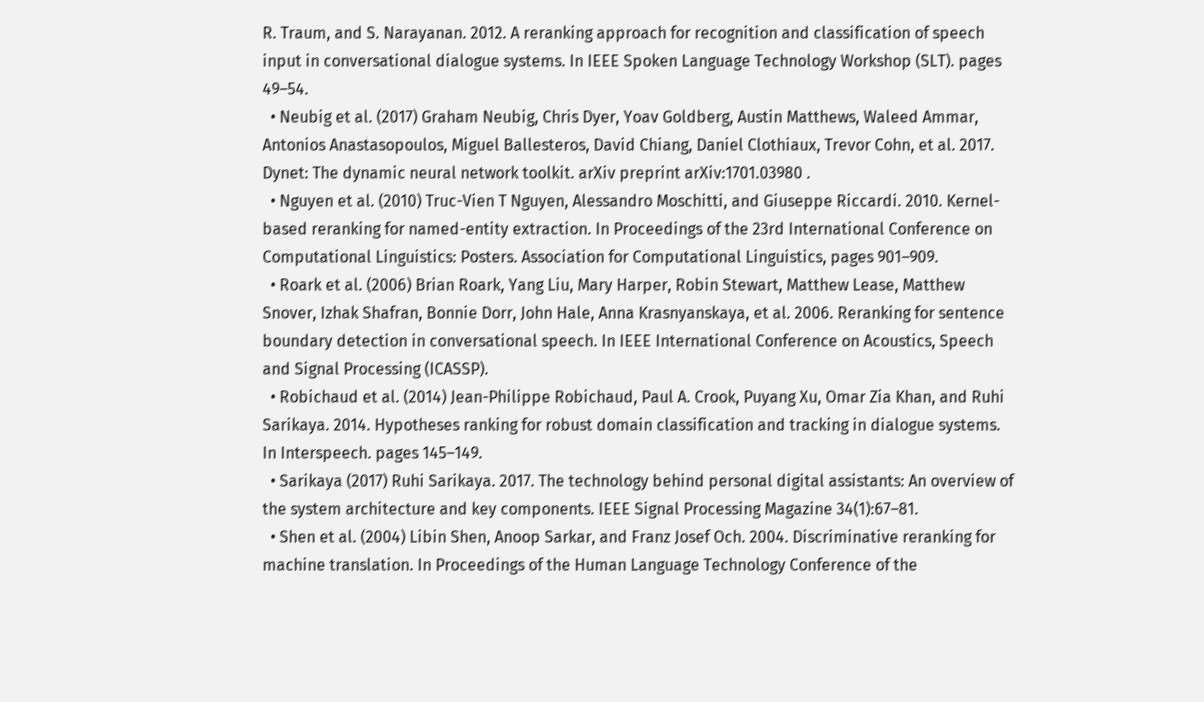R. Traum, and S. Narayanan. 2012. A reranking approach for recognition and classification of speech input in conversational dialogue systems. In IEEE Spoken Language Technology Workshop (SLT). pages 49–54.
  • Neubig et al. (2017) Graham Neubig, Chris Dyer, Yoav Goldberg, Austin Matthews, Waleed Ammar, Antonios Anastasopoulos, Miguel Ballesteros, David Chiang, Daniel Clothiaux, Trevor Cohn, et al. 2017. Dynet: The dynamic neural network toolkit. arXiv preprint arXiv:1701.03980 .
  • Nguyen et al. (2010) Truc-Vien T Nguyen, Alessandro Moschitti, and Giuseppe Riccardi. 2010. Kernel-based reranking for named-entity extraction. In Proceedings of the 23rd International Conference on Computational Linguistics: Posters. Association for Computational Linguistics, pages 901–909.
  • Roark et al. (2006) Brian Roark, Yang Liu, Mary Harper, Robin Stewart, Matthew Lease, Matthew Snover, Izhak Shafran, Bonnie Dorr, John Hale, Anna Krasnyanskaya, et al. 2006. Reranking for sentence boundary detection in conversational speech. In IEEE International Conference on Acoustics, Speech and Signal Processing (ICASSP).
  • Robichaud et al. (2014) Jean-Philippe Robichaud, Paul A. Crook, Puyang Xu, Omar Zia Khan, and Ruhi Sarikaya. 2014. Hypotheses ranking for robust domain classification and tracking in dialogue systems. In Interspeech. pages 145–149.
  • Sarikaya (2017) Ruhi Sarikaya. 2017. The technology behind personal digital assistants: An overview of the system architecture and key components. IEEE Signal Processing Magazine 34(1):67–81.
  • Shen et al. (2004) Libin Shen, Anoop Sarkar, and Franz Josef Och. 2004. Discriminative reranking for machine translation. In Proceedings of the Human Language Technology Conference of the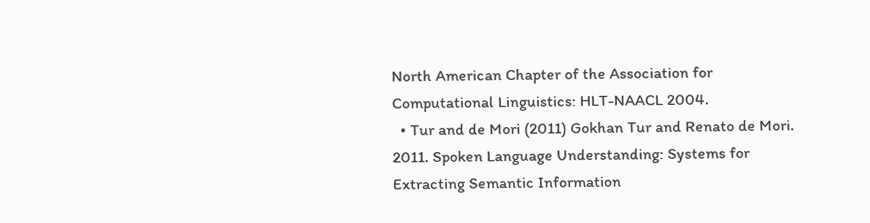North American Chapter of the Association for Computational Linguistics: HLT-NAACL 2004.
  • Tur and de Mori (2011) Gokhan Tur and Renato de Mori. 2011. Spoken Language Understanding: Systems for Extracting Semantic Information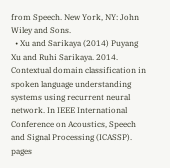from Speech. New York, NY: John Wiley and Sons.
  • Xu and Sarikaya (2014) Puyang Xu and Ruhi Sarikaya. 2014. Contextual domain classification in spoken language understanding systems using recurrent neural network. In IEEE International Conference on Acoustics, Speech and Signal Processing (ICASSP). pages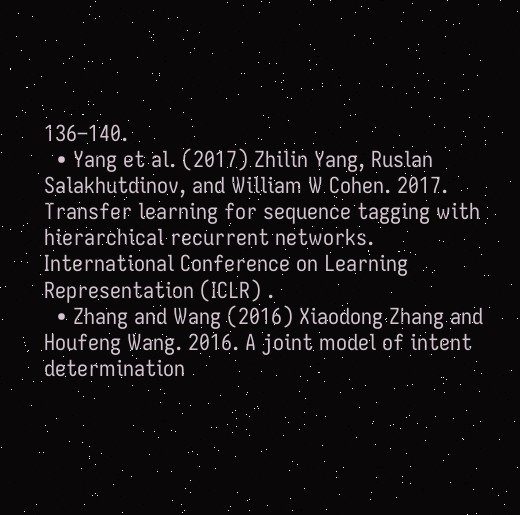136–140.
  • Yang et al. (2017) Zhilin Yang, Ruslan Salakhutdinov, and William W Cohen. 2017. Transfer learning for sequence tagging with hierarchical recurrent networks. International Conference on Learning Representation (ICLR) .
  • Zhang and Wang (2016) Xiaodong Zhang and Houfeng Wang. 2016. A joint model of intent determination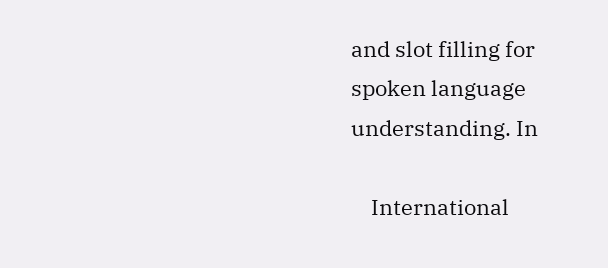and slot filling for spoken language understanding. In

    International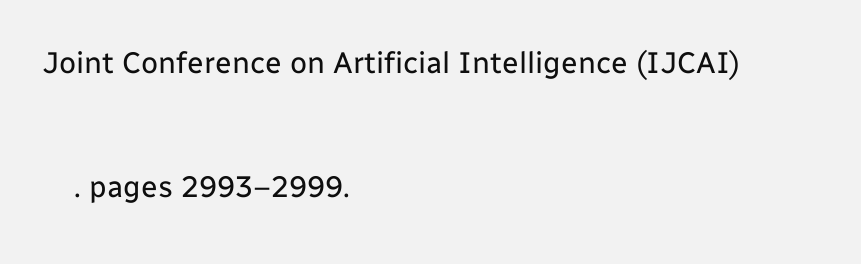Joint Conference on Artificial Intelligence (IJCAI)

    . pages 2993–2999.